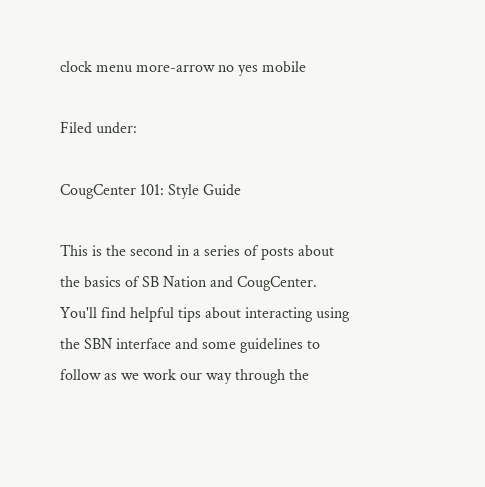clock menu more-arrow no yes mobile

Filed under:

CougCenter 101: Style Guide

This is the second in a series of posts about the basics of SB Nation and CougCenter. You'll find helpful tips about interacting using the SBN interface and some guidelines to follow as we work our way through the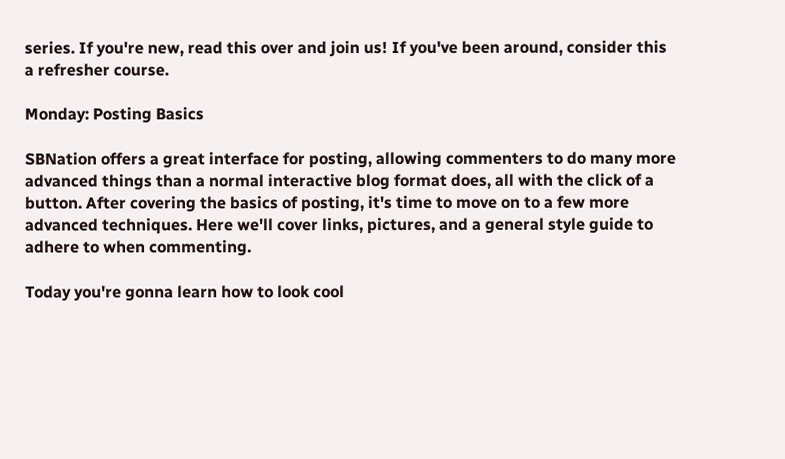series. If you're new, read this over and join us! If you've been around, consider this a refresher course.

Monday: Posting Basics

SBNation offers a great interface for posting, allowing commenters to do many more advanced things than a normal interactive blog format does, all with the click of a button. After covering the basics of posting, it's time to move on to a few more advanced techniques. Here we'll cover links, pictures, and a general style guide to adhere to when commenting.

Today you're gonna learn how to look cool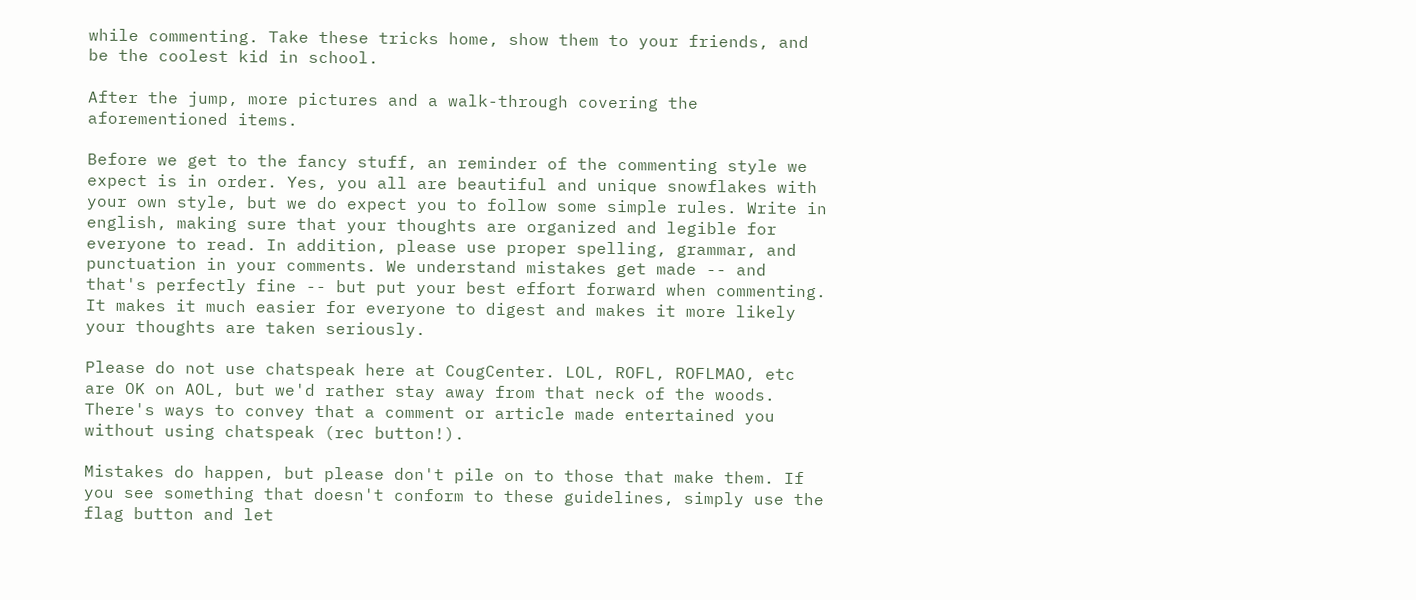while commenting. Take these tricks home, show them to your friends, and be the coolest kid in school.

After the jump, more pictures and a walk-through covering the aforementioned items.

Before we get to the fancy stuff, an reminder of the commenting style we expect is in order. Yes, you all are beautiful and unique snowflakes with your own style, but we do expect you to follow some simple rules. Write in english, making sure that your thoughts are organized and legible for everyone to read. In addition, please use proper spelling, grammar, and punctuation in your comments. We understand mistakes get made -- and that's perfectly fine -- but put your best effort forward when commenting. It makes it much easier for everyone to digest and makes it more likely your thoughts are taken seriously.

Please do not use chatspeak here at CougCenter. LOL, ROFL, ROFLMAO, etc are OK on AOL, but we'd rather stay away from that neck of the woods. There's ways to convey that a comment or article made entertained you without using chatspeak (rec button!).

Mistakes do happen, but please don't pile on to those that make them. If you see something that doesn't conform to these guidelines, simply use the flag button and let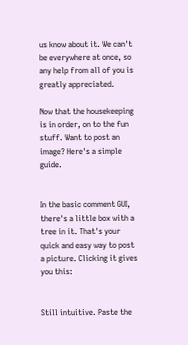us know about it. We can't be everywhere at once, so any help from all of you is greatly appreciated.

Now that the housekeeping is in order, on to the fun stuff. Want to post an image? Here's a simple guide.


In the basic comment GUI, there's a little box with a tree in it. That's your quick and easy way to post a picture. Clicking it gives you this:


Still intuitive. Paste the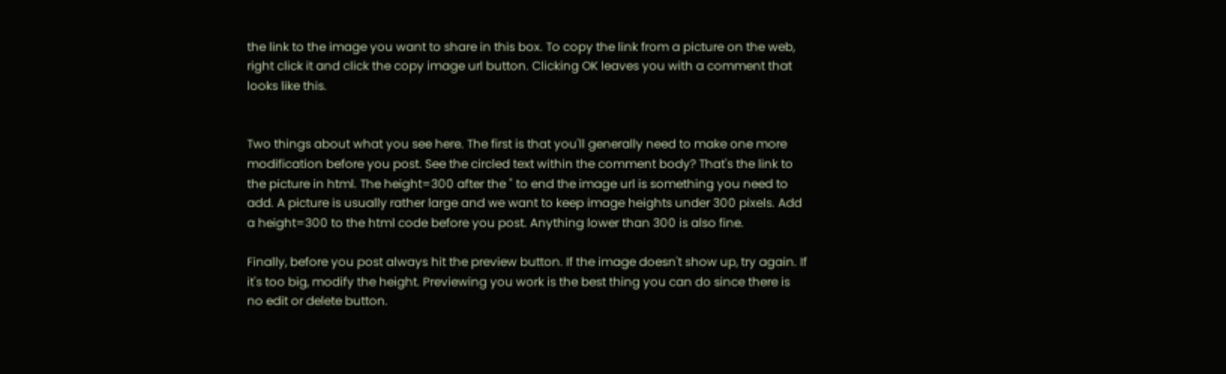the link to the image you want to share in this box. To copy the link from a picture on the web, right click it and click the copy image url button. Clicking OK leaves you with a comment that looks like this.


Two things about what you see here. The first is that you'll generally need to make one more modification before you post. See the circled text within the comment body? That's the link to the picture in html. The height=300 after the " to end the image url is something you need to add. A picture is usually rather large and we want to keep image heights under 300 pixels. Add a height=300 to the html code before you post. Anything lower than 300 is also fine.

Finally, before you post always hit the preview button. If the image doesn't show up, try again. If it's too big, modify the height. Previewing you work is the best thing you can do since there is no edit or delete button.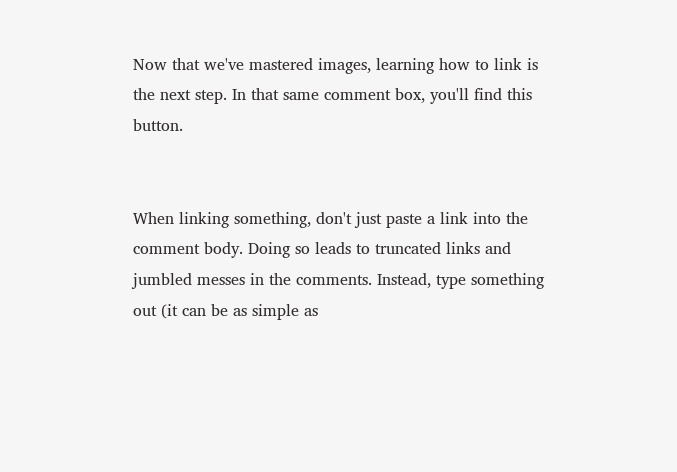Now that we've mastered images, learning how to link is the next step. In that same comment box, you'll find this button.


When linking something, don't just paste a link into the comment body. Doing so leads to truncated links and jumbled messes in the comments. Instead, type something out (it can be as simple as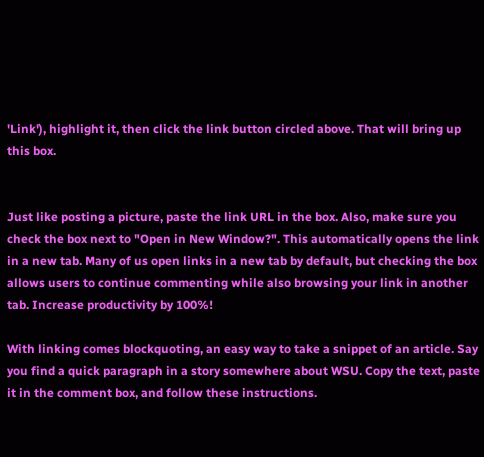'Link'), highlight it, then click the link button circled above. That will bring up this box.


Just like posting a picture, paste the link URL in the box. Also, make sure you check the box next to "Open in New Window?". This automatically opens the link in a new tab. Many of us open links in a new tab by default, but checking the box allows users to continue commenting while also browsing your link in another tab. Increase productivity by 100%!

With linking comes blockquoting, an easy way to take a snippet of an article. Say you find a quick paragraph in a story somewhere about WSU. Copy the text, paste it in the comment box, and follow these instructions.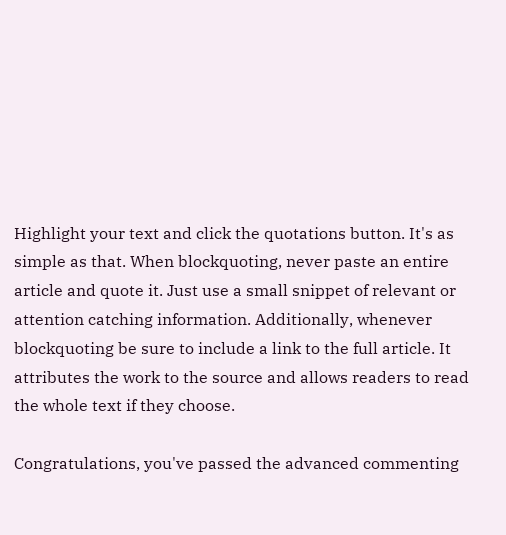Highlight your text and click the quotations button. It's as simple as that. When blockquoting, never paste an entire article and quote it. Just use a small snippet of relevant or attention catching information. Additionally, whenever blockquoting be sure to include a link to the full article. It attributes the work to the source and allows readers to read the whole text if they choose.

Congratulations, you've passed the advanced commenting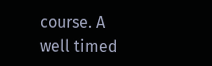course. A well timed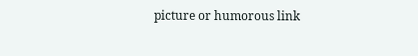picture or humorous link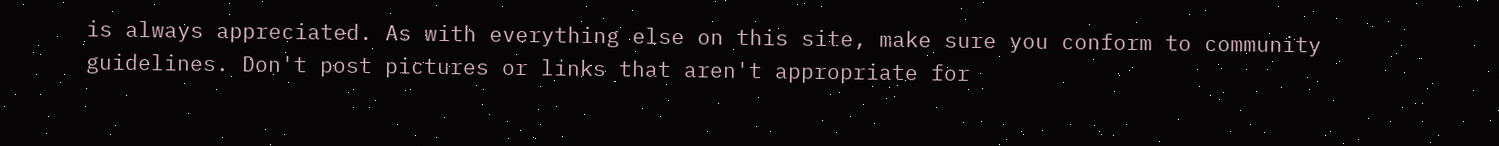is always appreciated. As with everything else on this site, make sure you conform to community guidelines. Don't post pictures or links that aren't appropriate for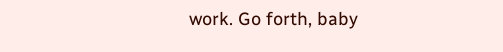work. Go forth, baby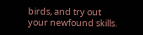birds, and try out your newfound skills.